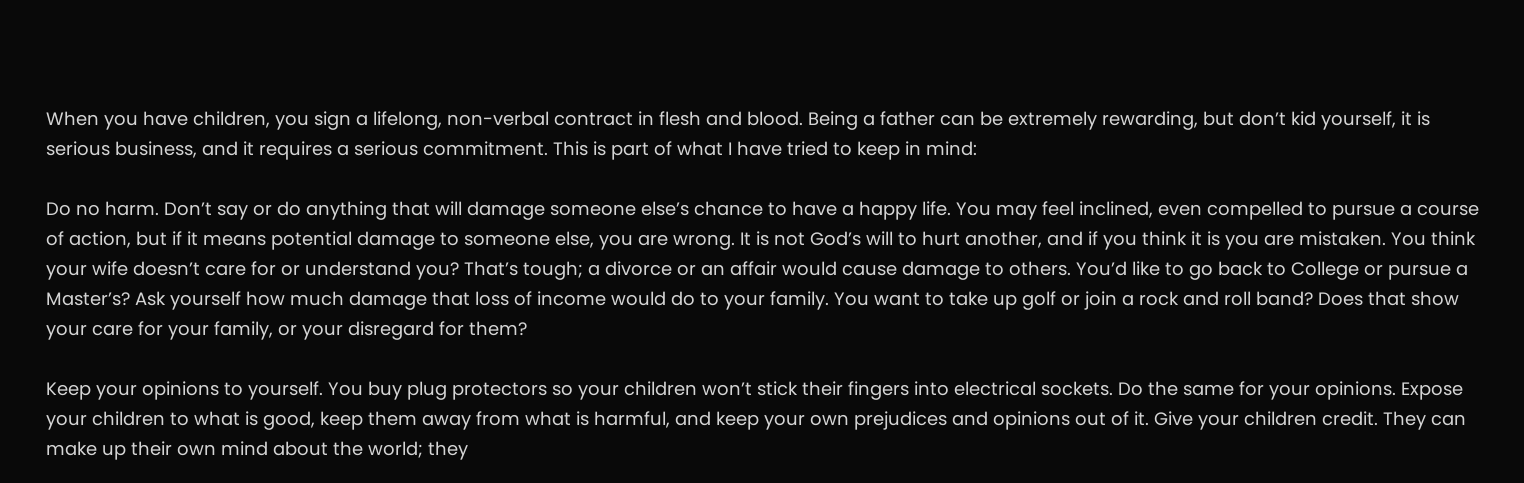When you have children, you sign a lifelong, non-verbal contract in flesh and blood. Being a father can be extremely rewarding, but don’t kid yourself, it is serious business, and it requires a serious commitment. This is part of what I have tried to keep in mind:

Do no harm. Don’t say or do anything that will damage someone else’s chance to have a happy life. You may feel inclined, even compelled to pursue a course of action, but if it means potential damage to someone else, you are wrong. It is not God’s will to hurt another, and if you think it is you are mistaken. You think your wife doesn’t care for or understand you? That’s tough; a divorce or an affair would cause damage to others. You’d like to go back to College or pursue a Master’s? Ask yourself how much damage that loss of income would do to your family. You want to take up golf or join a rock and roll band? Does that show your care for your family, or your disregard for them?

Keep your opinions to yourself. You buy plug protectors so your children won’t stick their fingers into electrical sockets. Do the same for your opinions. Expose your children to what is good, keep them away from what is harmful, and keep your own prejudices and opinions out of it. Give your children credit. They can make up their own mind about the world; they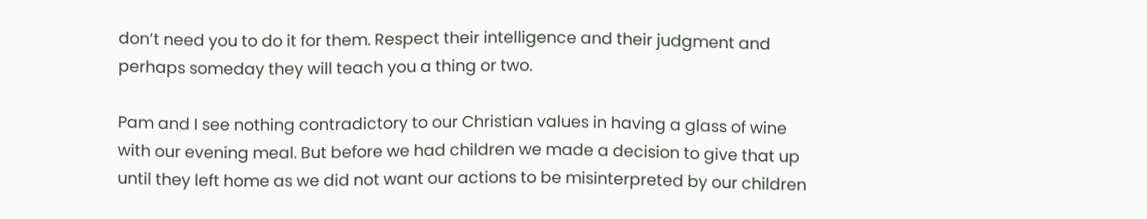don’t need you to do it for them. Respect their intelligence and their judgment and perhaps someday they will teach you a thing or two.

Pam and I see nothing contradictory to our Christian values in having a glass of wine with our evening meal. But before we had children we made a decision to give that up until they left home as we did not want our actions to be misinterpreted by our children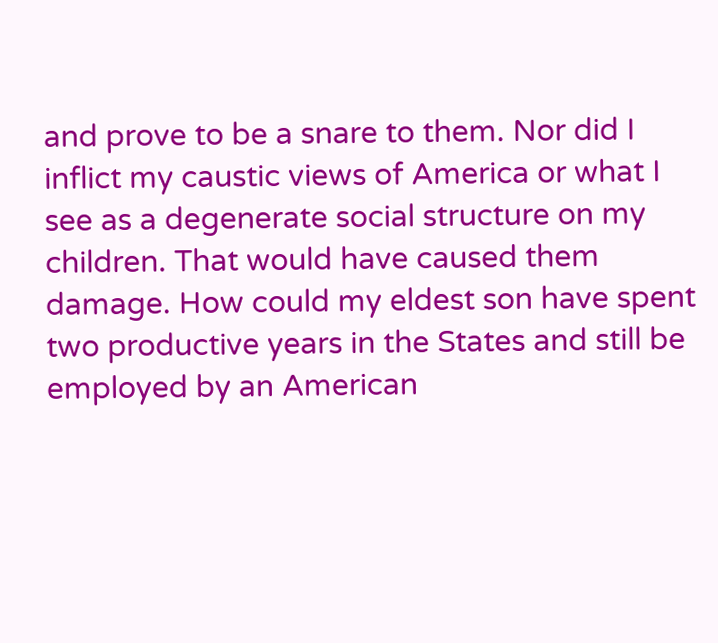and prove to be a snare to them. Nor did I inflict my caustic views of America or what I see as a degenerate social structure on my children. That would have caused them damage. How could my eldest son have spent two productive years in the States and still be employed by an American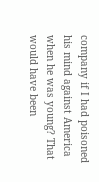company if I had poisoned his mind against America when he was young? That would have been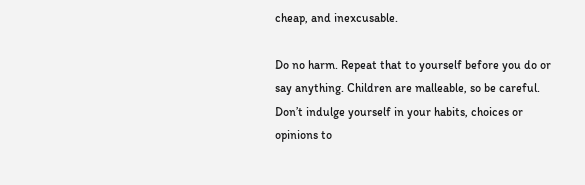cheap, and inexcusable.

Do no harm. Repeat that to yourself before you do or say anything. Children are malleable, so be careful. Don’t indulge yourself in your habits, choices or opinions to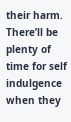their harm. There’ll be plenty of time for self indulgence when they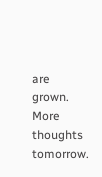are grown. More thoughts tomorrow.